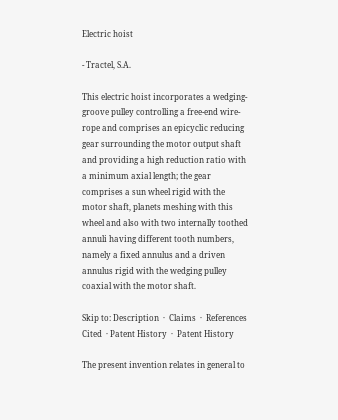Electric hoist

- Tractel, S.A.

This electric hoist incorporates a wedging-groove pulley controlling a free-end wire-rope and comprises an epicyclic reducing gear surrounding the motor output shaft and providing a high reduction ratio with a minimum axial length; the gear comprises a sun wheel rigid with the motor shaft, planets meshing with this wheel and also with two internally toothed annuli having different tooth numbers, namely a fixed annulus and a driven annulus rigid with the wedging pulley coaxial with the motor shaft.

Skip to: Description  ·  Claims  ·  References Cited  · Patent History  ·  Patent History

The present invention relates in general to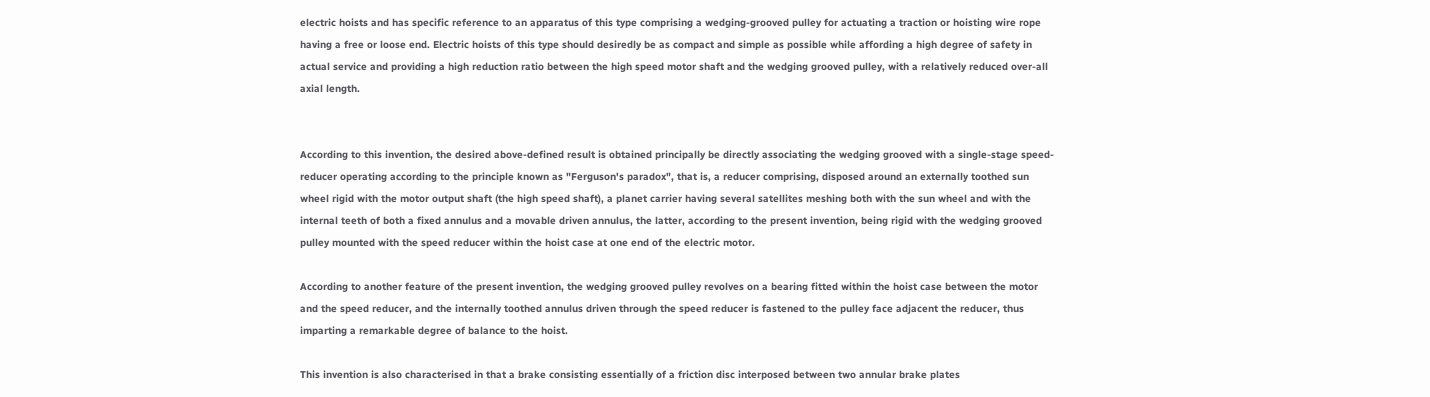electric hoists and has specific reference to an apparatus of this type comprising a wedging-grooved pulley for actuating a traction or hoisting wire rope having a free or loose end. Electric hoists of this type should desiredly be as compact and simple as possible while affording a high degree of safety in actual service and providing a high reduction ratio between the high speed motor shaft and the wedging grooved pulley, with a relatively reduced over-all axial length.


According to this invention, the desired above-defined result is obtained principally be directly associating the wedging grooved with a single-stage speed-reducer operating according to the principle known as "Ferguson's paradox", that is, a reducer comprising, disposed around an externally toothed sun wheel rigid with the motor output shaft (the high speed shaft), a planet carrier having several satellites meshing both with the sun wheel and with the internal teeth of both a fixed annulus and a movable driven annulus, the latter, according to the present invention, being rigid with the wedging grooved pulley mounted with the speed reducer within the hoist case at one end of the electric motor.

According to another feature of the present invention, the wedging grooved pulley revolves on a bearing fitted within the hoist case between the motor and the speed reducer, and the internally toothed annulus driven through the speed reducer is fastened to the pulley face adjacent the reducer, thus imparting a remarkable degree of balance to the hoist.

This invention is also characterised in that a brake consisting essentially of a friction disc interposed between two annular brake plates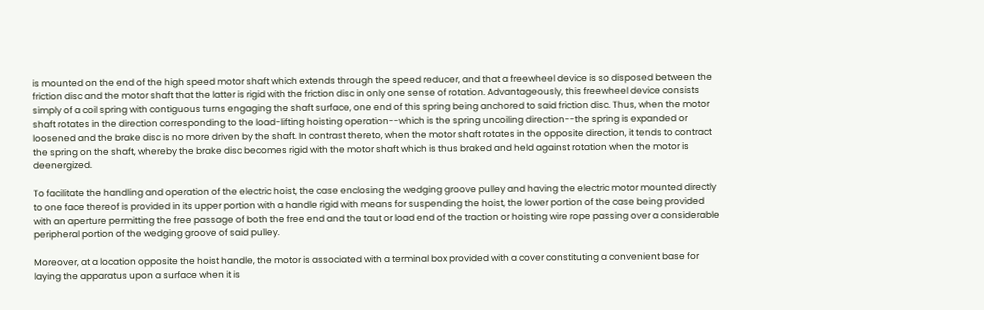is mounted on the end of the high speed motor shaft which extends through the speed reducer, and that a freewheel device is so disposed between the friction disc and the motor shaft that the latter is rigid with the friction disc in only one sense of rotation. Advantageously, this freewheel device consists simply of a coil spring with contiguous turns engaging the shaft surface, one end of this spring being anchored to said friction disc. Thus, when the motor shaft rotates in the direction corresponding to the load-lifting hoisting operation--which is the spring uncoiling direction--the spring is expanded or loosened and the brake disc is no more driven by the shaft. In contrast thereto, when the motor shaft rotates in the opposite direction, it tends to contract the spring on the shaft, whereby the brake disc becomes rigid with the motor shaft which is thus braked and held against rotation when the motor is deenergized.

To facilitate the handling and operation of the electric hoist, the case enclosing the wedging groove pulley and having the electric motor mounted directly to one face thereof is provided in its upper portion with a handle rigid with means for suspending the hoist, the lower portion of the case being provided with an aperture permitting the free passage of both the free end and the taut or load end of the traction or hoisting wire rope passing over a considerable peripheral portion of the wedging groove of said pulley.

Moreover, at a location opposite the hoist handle, the motor is associated with a terminal box provided with a cover constituting a convenient base for laying the apparatus upon a surface when it is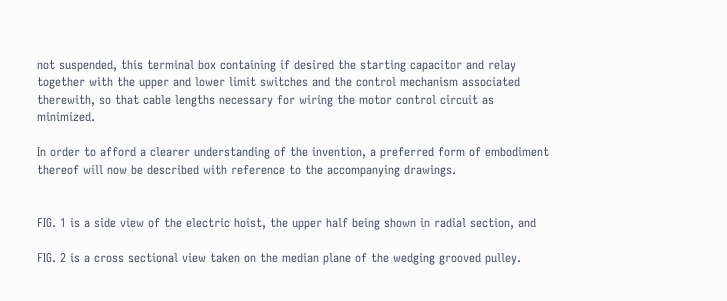not suspended, this terminal box containing if desired the starting capacitor and relay together with the upper and lower limit switches and the control mechanism associated therewith, so that cable lengths necessary for wiring the motor control circuit as minimized.

In order to afford a clearer understanding of the invention, a preferred form of embodiment thereof will now be described with reference to the accompanying drawings.


FIG. 1 is a side view of the electric hoist, the upper half being shown in radial section, and

FIG. 2 is a cross sectional view taken on the median plane of the wedging grooved pulley.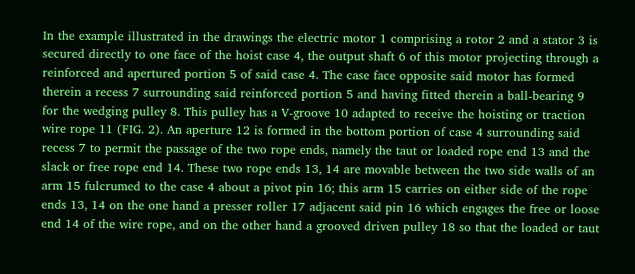In the example illustrated in the drawings the electric motor 1 comprising a rotor 2 and a stator 3 is secured directly to one face of the hoist case 4, the output shaft 6 of this motor projecting through a reinforced and apertured portion 5 of said case 4. The case face opposite said motor has formed therein a recess 7 surrounding said reinforced portion 5 and having fitted therein a ball-bearing 9 for the wedging pulley 8. This pulley has a V-groove 10 adapted to receive the hoisting or traction wire rope 11 (FIG. 2). An aperture 12 is formed in the bottom portion of case 4 surrounding said recess 7 to permit the passage of the two rope ends, namely the taut or loaded rope end 13 and the slack or free rope end 14. These two rope ends 13, 14 are movable between the two side walls of an arm 15 fulcrumed to the case 4 about a pivot pin 16; this arm 15 carries on either side of the rope ends 13, 14 on the one hand a presser roller 17 adjacent said pin 16 which engages the free or loose end 14 of the wire rope, and on the other hand a grooved driven pulley 18 so that the loaded or taut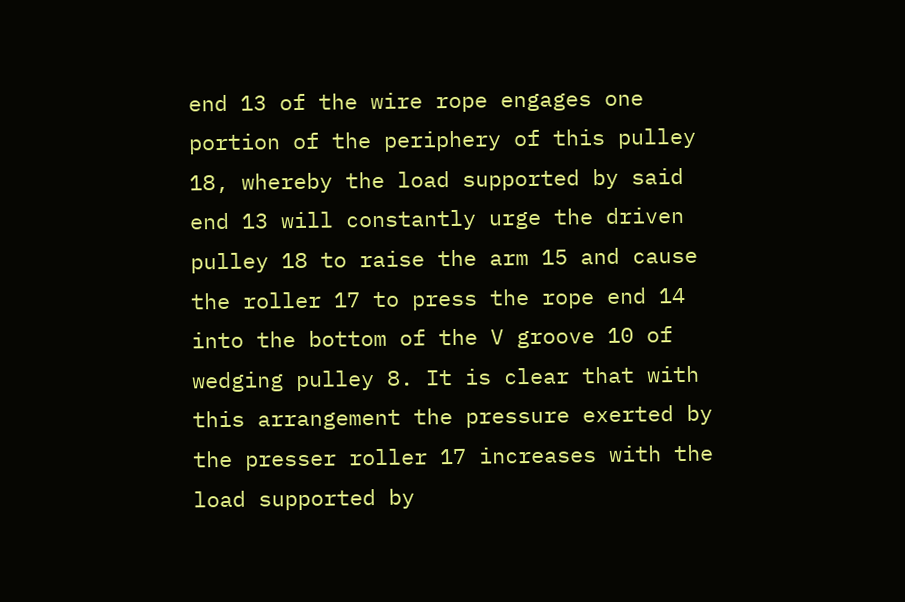end 13 of the wire rope engages one portion of the periphery of this pulley 18, whereby the load supported by said end 13 will constantly urge the driven pulley 18 to raise the arm 15 and cause the roller 17 to press the rope end 14 into the bottom of the V groove 10 of wedging pulley 8. It is clear that with this arrangement the pressure exerted by the presser roller 17 increases with the load supported by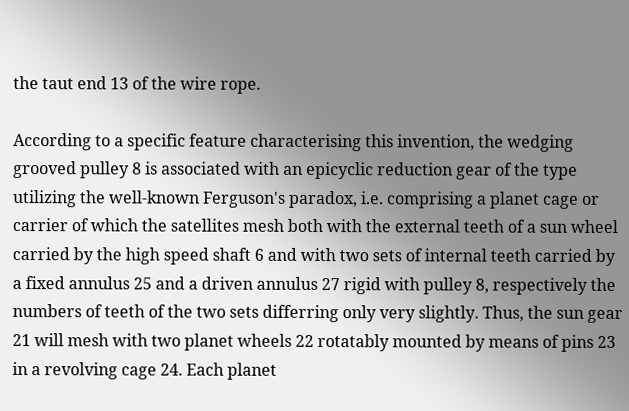the taut end 13 of the wire rope.

According to a specific feature characterising this invention, the wedging grooved pulley 8 is associated with an epicyclic reduction gear of the type utilizing the well-known Ferguson's paradox, i.e. comprising a planet cage or carrier of which the satellites mesh both with the external teeth of a sun wheel carried by the high speed shaft 6 and with two sets of internal teeth carried by a fixed annulus 25 and a driven annulus 27 rigid with pulley 8, respectively the numbers of teeth of the two sets differring only very slightly. Thus, the sun gear 21 will mesh with two planet wheels 22 rotatably mounted by means of pins 23 in a revolving cage 24. Each planet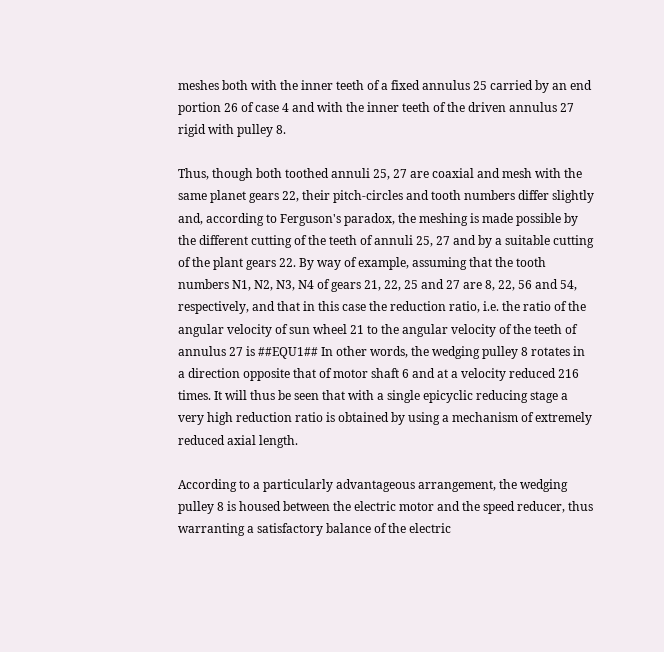meshes both with the inner teeth of a fixed annulus 25 carried by an end portion 26 of case 4 and with the inner teeth of the driven annulus 27 rigid with pulley 8.

Thus, though both toothed annuli 25, 27 are coaxial and mesh with the same planet gears 22, their pitch-circles and tooth numbers differ slightly and, according to Ferguson's paradox, the meshing is made possible by the different cutting of the teeth of annuli 25, 27 and by a suitable cutting of the plant gears 22. By way of example, assuming that the tooth numbers N1, N2, N3, N4 of gears 21, 22, 25 and 27 are 8, 22, 56 and 54, respectively, and that in this case the reduction ratio, i.e. the ratio of the angular velocity of sun wheel 21 to the angular velocity of the teeth of annulus 27 is ##EQU1## In other words, the wedging pulley 8 rotates in a direction opposite that of motor shaft 6 and at a velocity reduced 216 times. It will thus be seen that with a single epicyclic reducing stage a very high reduction ratio is obtained by using a mechanism of extremely reduced axial length.

According to a particularly advantageous arrangement, the wedging pulley 8 is housed between the electric motor and the speed reducer, thus warranting a satisfactory balance of the electric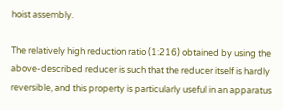hoist assembly.

The relatively high reduction ratio (1:216) obtained by using the above-described reducer is such that the reducer itself is hardly reversible, and this property is particularly useful in an apparatus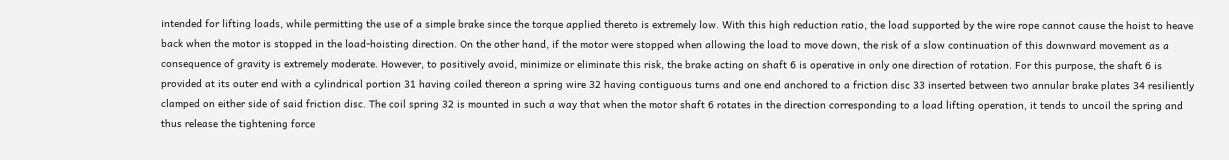intended for lifting loads, while permitting the use of a simple brake since the torque applied thereto is extremely low. With this high reduction ratio, the load supported by the wire rope cannot cause the hoist to heave back when the motor is stopped in the load-hoisting direction. On the other hand, if the motor were stopped when allowing the load to move down, the risk of a slow continuation of this downward movement as a consequence of gravity is extremely moderate. However, to positively avoid, minimize or eliminate this risk, the brake acting on shaft 6 is operative in only one direction of rotation. For this purpose, the shaft 6 is provided at its outer end with a cylindrical portion 31 having coiled thereon a spring wire 32 having contiguous turns and one end anchored to a friction disc 33 inserted between two annular brake plates 34 resiliently clamped on either side of said friction disc. The coil spring 32 is mounted in such a way that when the motor shaft 6 rotates in the direction corresponding to a load lifting operation, it tends to uncoil the spring and thus release the tightening force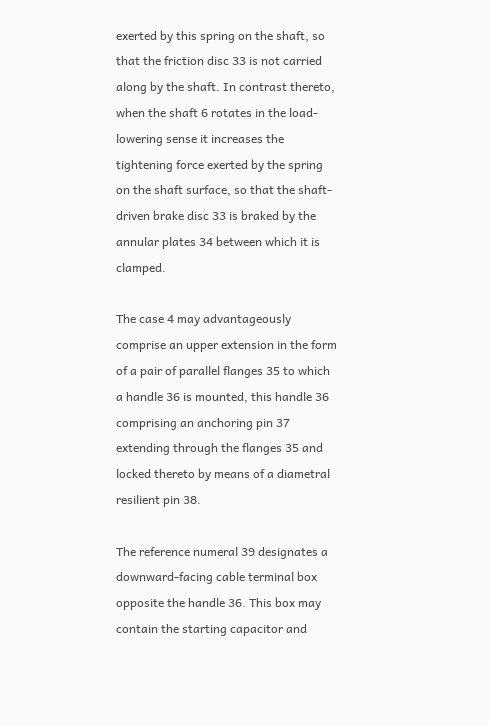exerted by this spring on the shaft, so that the friction disc 33 is not carried along by the shaft. In contrast thereto, when the shaft 6 rotates in the load-lowering sense it increases the tightening force exerted by the spring on the shaft surface, so that the shaft-driven brake disc 33 is braked by the annular plates 34 between which it is clamped.

The case 4 may advantageously comprise an upper extension in the form of a pair of parallel flanges 35 to which a handle 36 is mounted, this handle 36 comprising an anchoring pin 37 extending through the flanges 35 and locked thereto by means of a diametral resilient pin 38.

The reference numeral 39 designates a downward-facing cable terminal box opposite the handle 36. This box may contain the starting capacitor and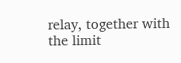relay, together with the limit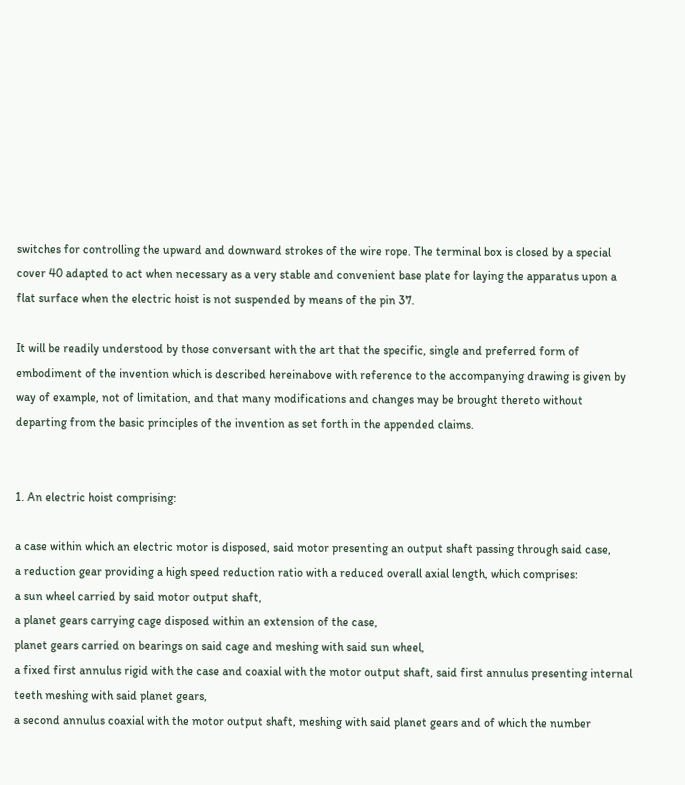switches for controlling the upward and downward strokes of the wire rope. The terminal box is closed by a special cover 40 adapted to act when necessary as a very stable and convenient base plate for laying the apparatus upon a flat surface when the electric hoist is not suspended by means of the pin 37.

It will be readily understood by those conversant with the art that the specific, single and preferred form of embodiment of the invention which is described hereinabove with reference to the accompanying drawing is given by way of example, not of limitation, and that many modifications and changes may be brought thereto without departing from the basic principles of the invention as set forth in the appended claims.


1. An electric hoist comprising:

a case within which an electric motor is disposed, said motor presenting an output shaft passing through said case,
a reduction gear providing a high speed reduction ratio with a reduced overall axial length, which comprises:
a sun wheel carried by said motor output shaft,
a planet gears carrying cage disposed within an extension of the case,
planet gears carried on bearings on said cage and meshing with said sun wheel,
a fixed first annulus rigid with the case and coaxial with the motor output shaft, said first annulus presenting internal teeth meshing with said planet gears,
a second annulus coaxial with the motor output shaft, meshing with said planet gears and of which the number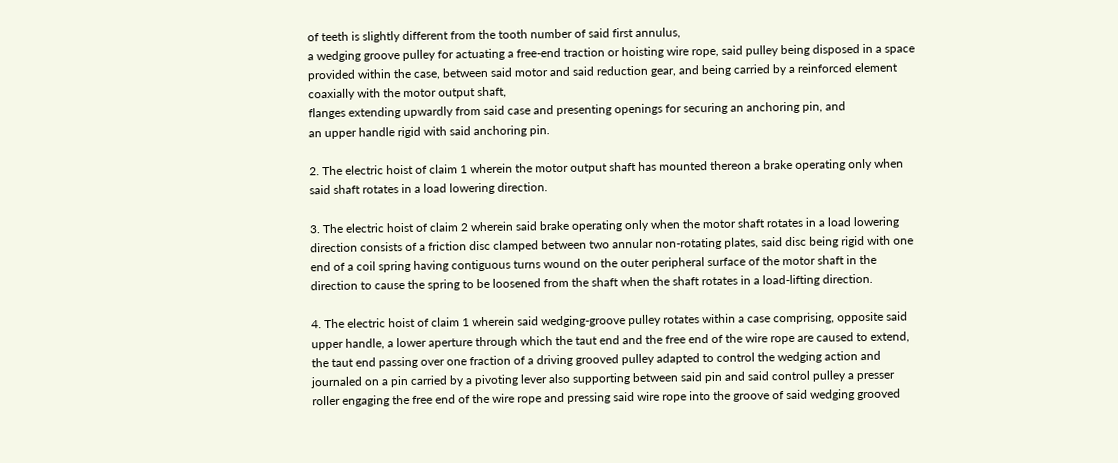of teeth is slightly different from the tooth number of said first annulus,
a wedging groove pulley for actuating a free-end traction or hoisting wire rope, said pulley being disposed in a space provided within the case, between said motor and said reduction gear, and being carried by a reinforced element coaxially with the motor output shaft,
flanges extending upwardly from said case and presenting openings for securing an anchoring pin, and
an upper handle rigid with said anchoring pin.

2. The electric hoist of claim 1 wherein the motor output shaft has mounted thereon a brake operating only when said shaft rotates in a load lowering direction.

3. The electric hoist of claim 2 wherein said brake operating only when the motor shaft rotates in a load lowering direction consists of a friction disc clamped between two annular non-rotating plates, said disc being rigid with one end of a coil spring having contiguous turns wound on the outer peripheral surface of the motor shaft in the direction to cause the spring to be loosened from the shaft when the shaft rotates in a load-lifting direction.

4. The electric hoist of claim 1 wherein said wedging-groove pulley rotates within a case comprising, opposite said upper handle, a lower aperture through which the taut end and the free end of the wire rope are caused to extend, the taut end passing over one fraction of a driving grooved pulley adapted to control the wedging action and journaled on a pin carried by a pivoting lever also supporting between said pin and said control pulley a presser roller engaging the free end of the wire rope and pressing said wire rope into the groove of said wedging grooved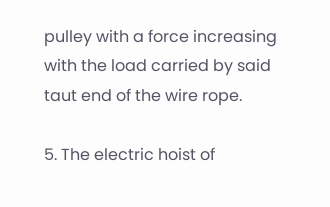pulley with a force increasing with the load carried by said taut end of the wire rope.

5. The electric hoist of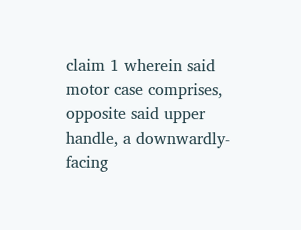claim 1 wherein said motor case comprises, opposite said upper handle, a downwardly-facing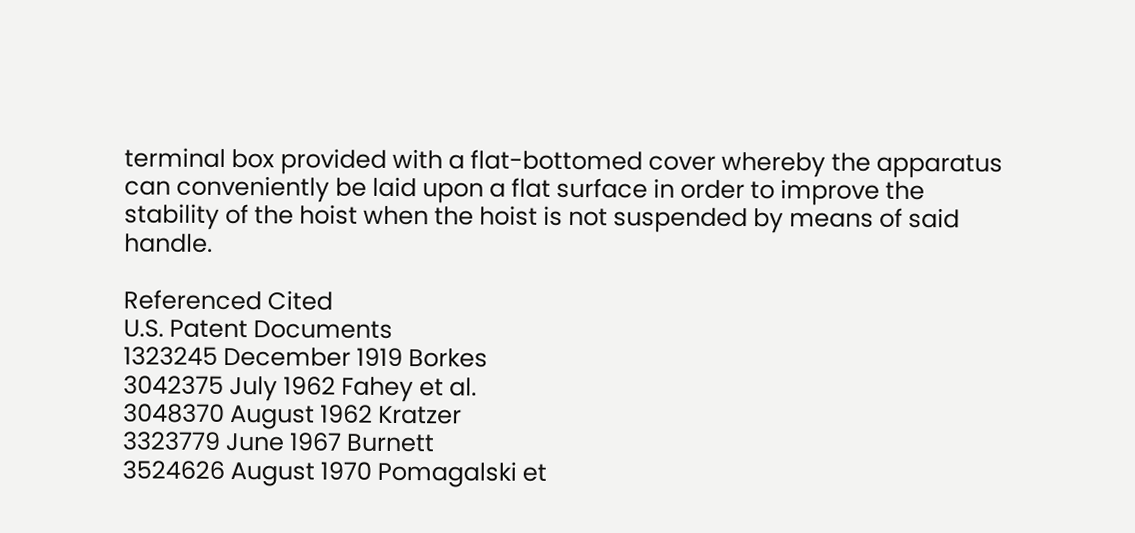terminal box provided with a flat-bottomed cover whereby the apparatus can conveniently be laid upon a flat surface in order to improve the stability of the hoist when the hoist is not suspended by means of said handle.

Referenced Cited
U.S. Patent Documents
1323245 December 1919 Borkes
3042375 July 1962 Fahey et al.
3048370 August 1962 Kratzer
3323779 June 1967 Burnett
3524626 August 1970 Pomagalski et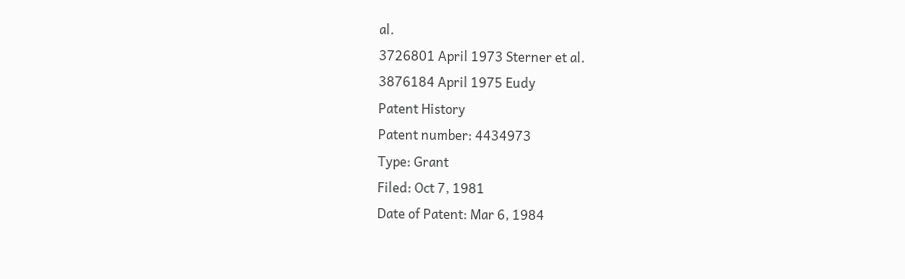al.
3726801 April 1973 Sterner et al.
3876184 April 1975 Eudy
Patent History
Patent number: 4434973
Type: Grant
Filed: Oct 7, 1981
Date of Patent: Mar 6, 1984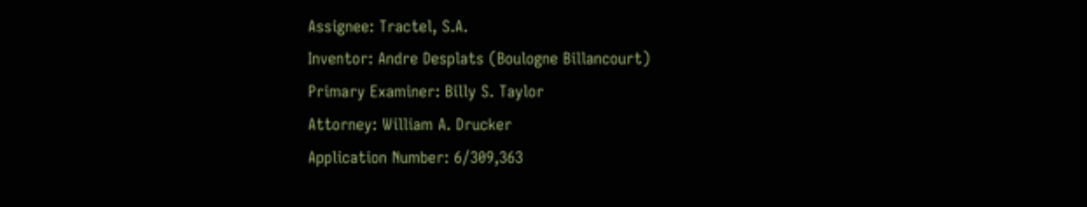Assignee: Tractel, S.A.
Inventor: Andre Desplats (Boulogne Billancourt)
Primary Examiner: Billy S. Taylor
Attorney: William A. Drucker
Application Number: 6/309,363